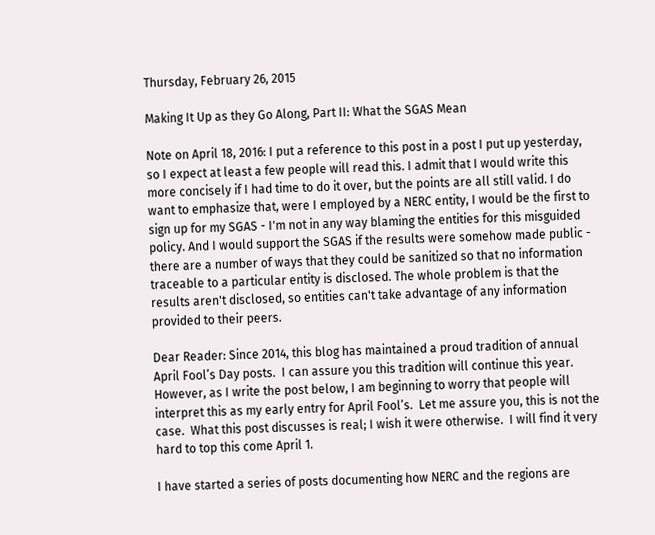Thursday, February 26, 2015

Making It Up as they Go Along, Part II: What the SGAS Mean

Note on April 18, 2016: I put a reference to this post in a post I put up yesterday, so I expect at least a few people will read this. I admit that I would write this more concisely if I had time to do it over, but the points are all still valid. I do want to emphasize that, were I employed by a NERC entity, I would be the first to sign up for my SGAS - I'm not in any way blaming the entities for this misguided policy. And I would support the SGAS if the results were somehow made public - there are a number of ways that they could be sanitized so that no information traceable to a particular entity is disclosed. The whole problem is that the results aren't disclosed, so entities can't take advantage of any information provided to their peers.

Dear Reader: Since 2014, this blog has maintained a proud tradition of annual April Fool’s Day posts.  I can assure you this tradition will continue this year.  However, as I write the post below, I am beginning to worry that people will interpret this as my early entry for April Fool’s.  Let me assure you, this is not the case.  What this post discusses is real; I wish it were otherwise.  I will find it very hard to top this come April 1.

I have started a series of posts documenting how NERC and the regions are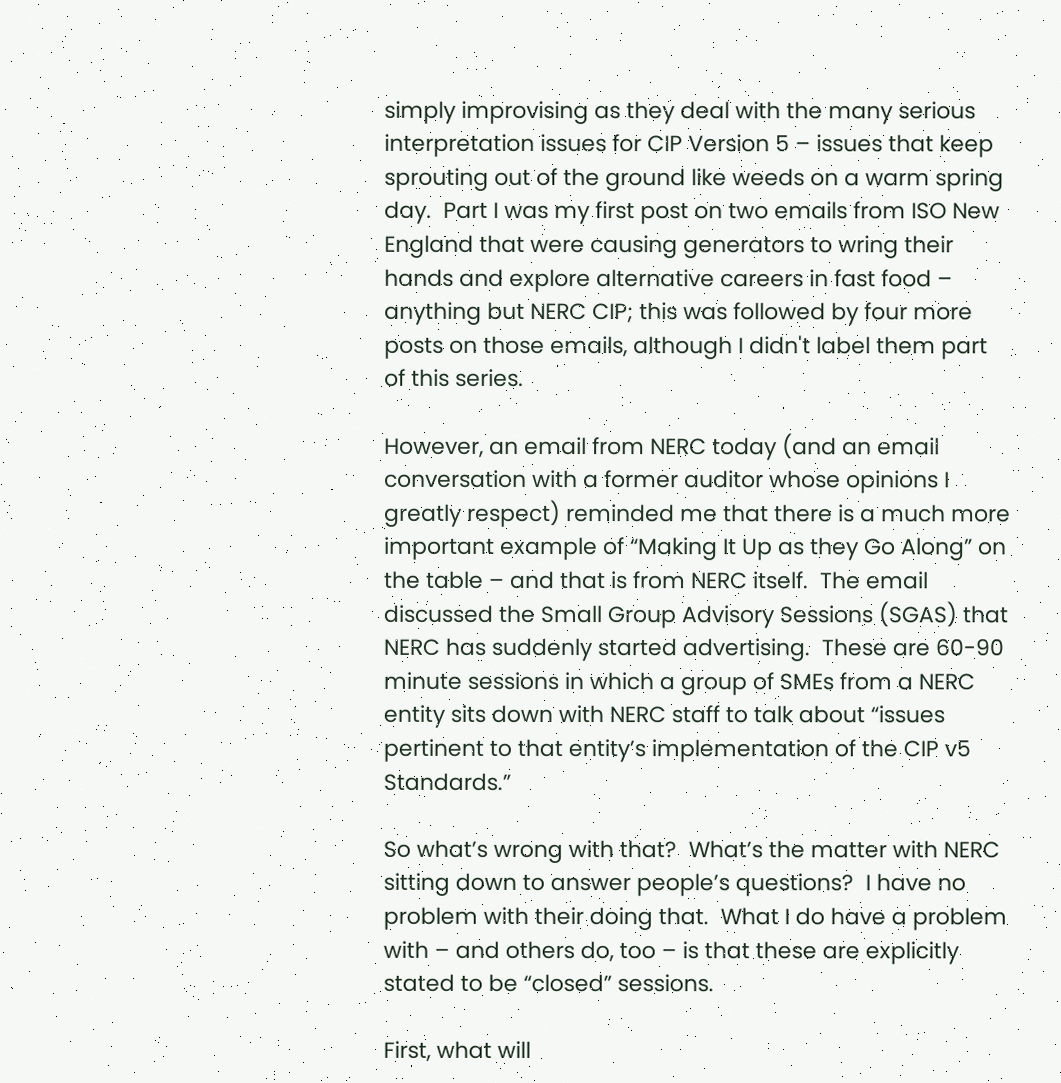simply improvising as they deal with the many serious interpretation issues for CIP Version 5 – issues that keep sprouting out of the ground like weeds on a warm spring day.  Part I was my first post on two emails from ISO New England that were causing generators to wring their hands and explore alternative careers in fast food – anything but NERC CIP; this was followed by four more posts on those emails, although I didn't label them part of this series.

However, an email from NERC today (and an email conversation with a former auditor whose opinions I greatly respect) reminded me that there is a much more important example of “Making It Up as they Go Along” on the table – and that is from NERC itself.  The email discussed the Small Group Advisory Sessions (SGAS) that NERC has suddenly started advertising.  These are 60-90 minute sessions in which a group of SMEs from a NERC entity sits down with NERC staff to talk about “issues pertinent to that entity’s implementation of the CIP v5 Standards.”

So what’s wrong with that?  What’s the matter with NERC sitting down to answer people’s questions?  I have no problem with their doing that.  What I do have a problem with – and others do, too – is that these are explicitly stated to be “closed” sessions.

First, what will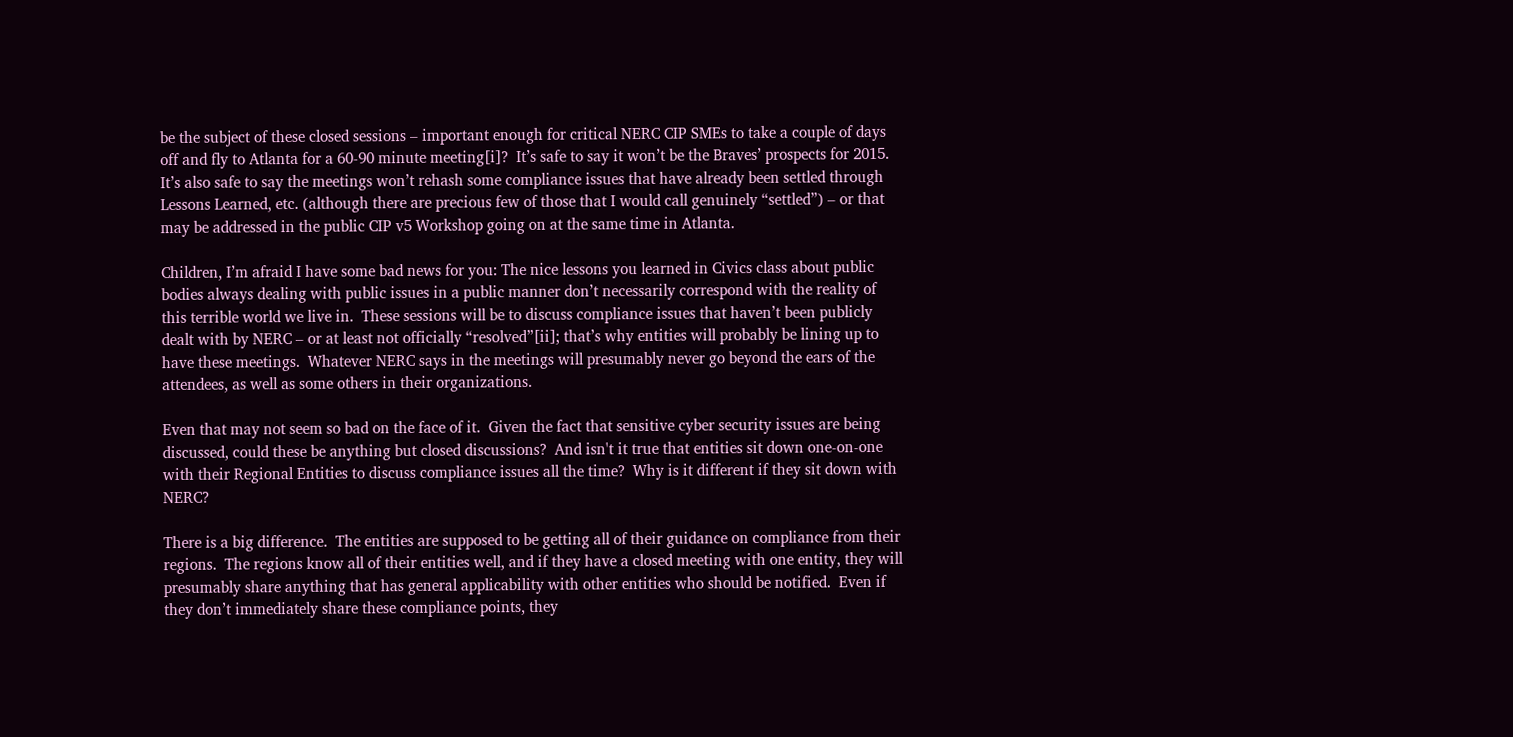be the subject of these closed sessions – important enough for critical NERC CIP SMEs to take a couple of days off and fly to Atlanta for a 60-90 minute meeting[i]?  It’s safe to say it won’t be the Braves’ prospects for 2015.  It’s also safe to say the meetings won’t rehash some compliance issues that have already been settled through Lessons Learned, etc. (although there are precious few of those that I would call genuinely “settled”) – or that may be addressed in the public CIP v5 Workshop going on at the same time in Atlanta.

Children, I’m afraid I have some bad news for you: The nice lessons you learned in Civics class about public bodies always dealing with public issues in a public manner don’t necessarily correspond with the reality of this terrible world we live in.  These sessions will be to discuss compliance issues that haven’t been publicly dealt with by NERC – or at least not officially “resolved”[ii]; that’s why entities will probably be lining up to have these meetings.  Whatever NERC says in the meetings will presumably never go beyond the ears of the attendees, as well as some others in their organizations.

Even that may not seem so bad on the face of it.  Given the fact that sensitive cyber security issues are being discussed, could these be anything but closed discussions?  And isn't it true that entities sit down one-on-one with their Regional Entities to discuss compliance issues all the time?  Why is it different if they sit down with NERC?

There is a big difference.  The entities are supposed to be getting all of their guidance on compliance from their regions.  The regions know all of their entities well, and if they have a closed meeting with one entity, they will presumably share anything that has general applicability with other entities who should be notified.  Even if they don’t immediately share these compliance points, they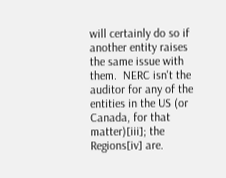will certainly do so if another entity raises the same issue with them.  NERC isn't the auditor for any of the entities in the US (or Canada, for that matter)[iii]; the Regions[iv] are.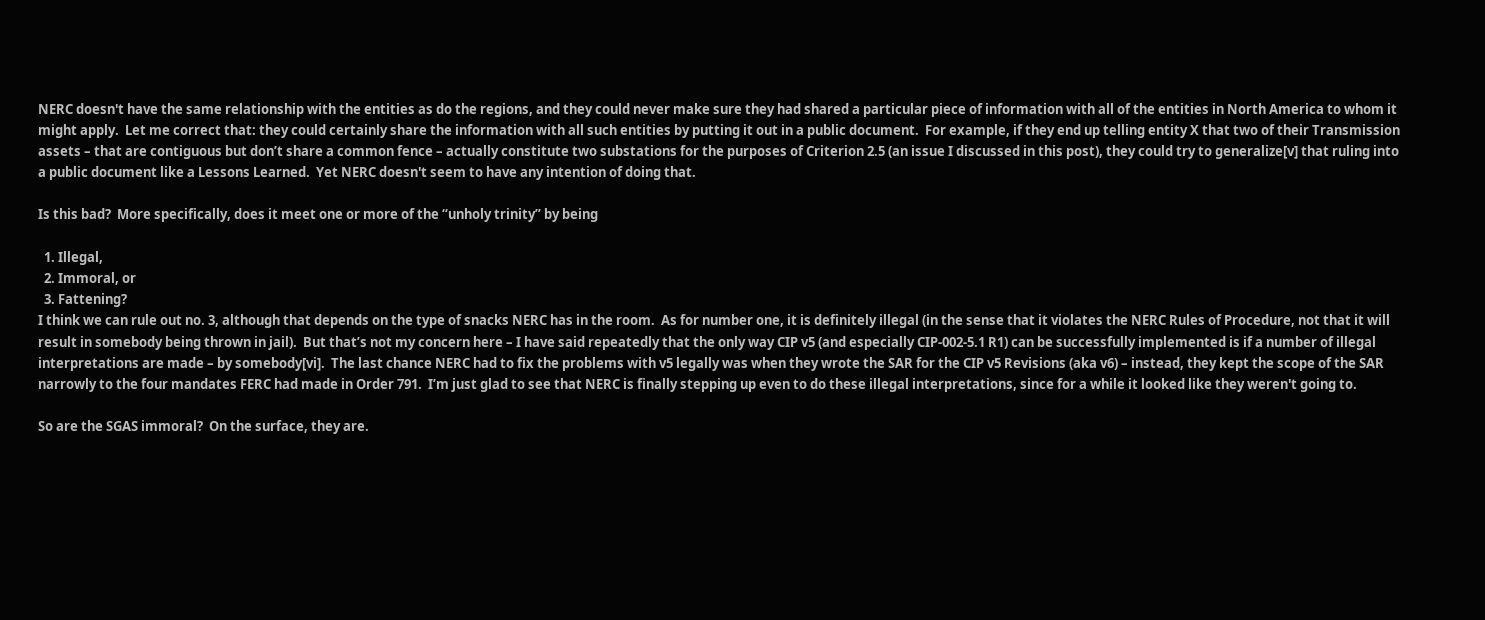NERC doesn't have the same relationship with the entities as do the regions, and they could never make sure they had shared a particular piece of information with all of the entities in North America to whom it might apply.  Let me correct that: they could certainly share the information with all such entities by putting it out in a public document.  For example, if they end up telling entity X that two of their Transmission assets – that are contiguous but don’t share a common fence – actually constitute two substations for the purposes of Criterion 2.5 (an issue I discussed in this post), they could try to generalize[v] that ruling into a public document like a Lessons Learned.  Yet NERC doesn't seem to have any intention of doing that.

Is this bad?  More specifically, does it meet one or more of the “unholy trinity” by being

  1. Illegal,
  2. Immoral, or
  3. Fattening?
I think we can rule out no. 3, although that depends on the type of snacks NERC has in the room.  As for number one, it is definitely illegal (in the sense that it violates the NERC Rules of Procedure, not that it will result in somebody being thrown in jail).  But that’s not my concern here – I have said repeatedly that the only way CIP v5 (and especially CIP-002-5.1 R1) can be successfully implemented is if a number of illegal interpretations are made – by somebody[vi].  The last chance NERC had to fix the problems with v5 legally was when they wrote the SAR for the CIP v5 Revisions (aka v6) – instead, they kept the scope of the SAR narrowly to the four mandates FERC had made in Order 791.  I’m just glad to see that NERC is finally stepping up even to do these illegal interpretations, since for a while it looked like they weren't going to.

So are the SGAS immoral?  On the surface, they are.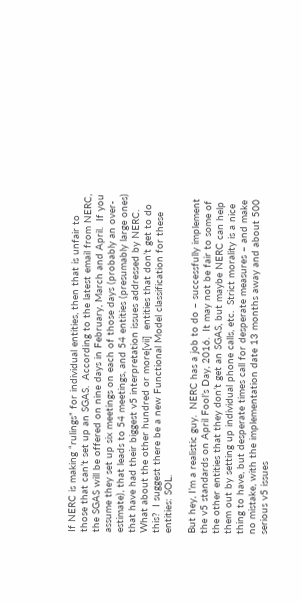If NERC is making “rulings” for individual entities, then that is unfair to those that can’t set up an SGAS.  According to the latest email from NERC, the SGAS will be offered on nine days in February, March and April.  If you assume they set up six meetings on each of those days (probably an over-estimate), that leads to 54 meetings, and 54 entities (presumably large ones) that have had their biggest v5 interpretation issues addressed by NERC.  What about the other hundred or more[vii]  entities that don’t get to do this?  I suggest there be a new Functional Model classification for these entities: SOL.

But hey, I’m a realistic guy.  NERC has a job to do – successfully implement the v5 standards on April Fool’s Day, 2016.  It may not be fair to some of the other entities that they don’t get an SGAS, but maybe NERC can help them out by setting up individual phone calls, etc.  Strict morality is a nice thing to have, but desperate times call for desperate measures – and make no mistake, with the implementation date 13 months away and about 500 serious v5 issues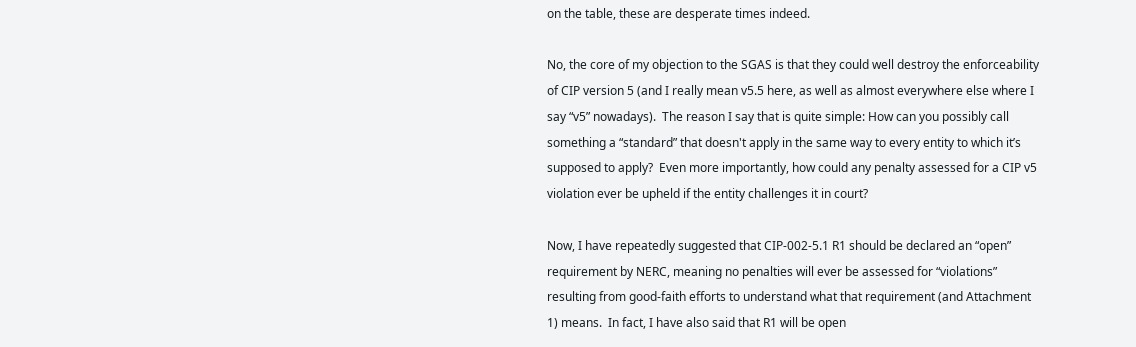on the table, these are desperate times indeed.

No, the core of my objection to the SGAS is that they could well destroy the enforceability of CIP version 5 (and I really mean v5.5 here, as well as almost everywhere else where I say “v5” nowadays).  The reason I say that is quite simple: How can you possibly call something a “standard” that doesn't apply in the same way to every entity to which it’s supposed to apply?  Even more importantly, how could any penalty assessed for a CIP v5 violation ever be upheld if the entity challenges it in court?

Now, I have repeatedly suggested that CIP-002-5.1 R1 should be declared an “open” requirement by NERC, meaning no penalties will ever be assessed for “violations” resulting from good-faith efforts to understand what that requirement (and Attachment 1) means.  In fact, I have also said that R1 will be open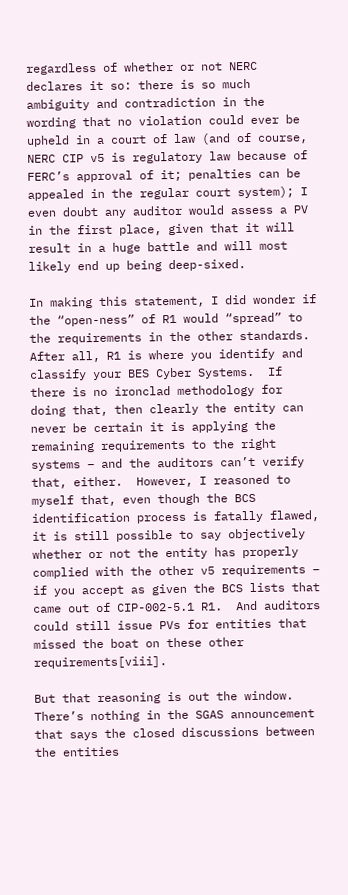regardless of whether or not NERC declares it so: there is so much ambiguity and contradiction in the wording that no violation could ever be upheld in a court of law (and of course, NERC CIP v5 is regulatory law because of FERC’s approval of it; penalties can be appealed in the regular court system); I even doubt any auditor would assess a PV in the first place, given that it will result in a huge battle and will most likely end up being deep-sixed.

In making this statement, I did wonder if the “open-ness” of R1 would “spread” to the requirements in the other standards.  After all, R1 is where you identify and classify your BES Cyber Systems.  If there is no ironclad methodology for doing that, then clearly the entity can never be certain it is applying the remaining requirements to the right systems – and the auditors can’t verify that, either.  However, I reasoned to myself that, even though the BCS identification process is fatally flawed, it is still possible to say objectively whether or not the entity has properly complied with the other v5 requirements – if you accept as given the BCS lists that came out of CIP-002-5.1 R1.  And auditors could still issue PVs for entities that missed the boat on these other requirements[viii].

But that reasoning is out the window.  There’s nothing in the SGAS announcement that says the closed discussions between the entities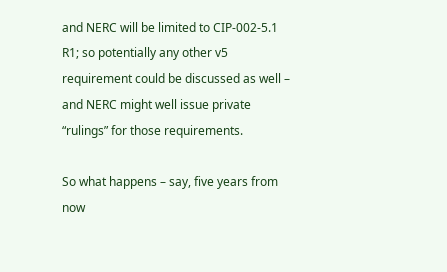and NERC will be limited to CIP-002-5.1 R1; so potentially any other v5 requirement could be discussed as well – and NERC might well issue private “rulings” for those requirements.

So what happens – say, five years from now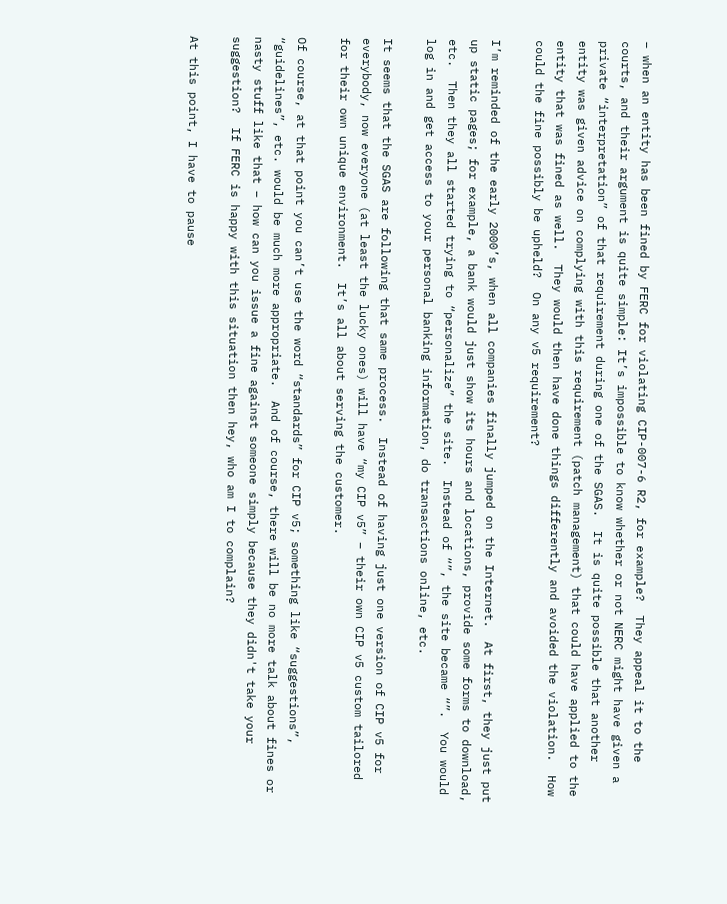– when an entity has been fined by FERC for violating CIP-007-6 R2, for example?  They appeal it to the courts, and their argument is quite simple: It’s impossible to know whether or not NERC might have given a private “interpretation” of that requirement during one of the SGAS.  It is quite possible that another entity was given advice on complying with this requirement (patch management) that could have applied to the entity that was fined as well.  They would then have done things differently and avoided the violation.  How could the fine possibly be upheld?  On any v5 requirement?

I’m reminded of the early 2000’s, when all companies finally jumped on the Internet.  At first, they just put up static pages; for example, a bank would just show its hours and locations, provide some forms to download, etc.  Then they all started trying to “personalize” the site.  Instead of “”, the site became “”.  You would log in and get access to your personal banking information, do transactions online, etc.

It seems that the SGAS are following that same process.  Instead of having just one version of CIP v5 for everybody, now everyone (at least the lucky ones) will have “my CIP v5” – their own CIP v5 custom tailored for their own unique environment.  It’s all about serving the customer.

Of course, at that point you can’t use the word “standards” for CIP v5; something like “suggestions”, “guidelines”, etc. would be much more appropriate.  And of course, there will be no more talk about fines or nasty stuff like that – how can you issue a fine against someone simply because they didn't take your suggestion?  If FERC is happy with this situation then hey, who am I to complain?

At this point, I have to pause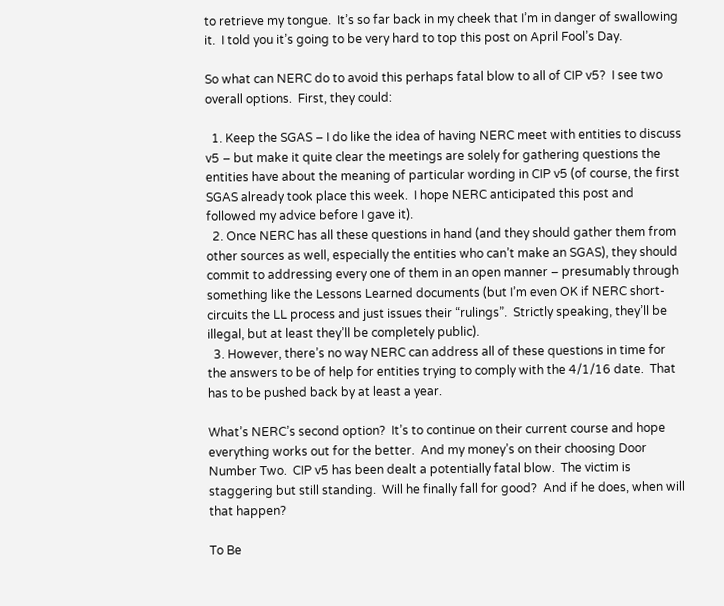to retrieve my tongue.  It’s so far back in my cheek that I’m in danger of swallowing it.  I told you it’s going to be very hard to top this post on April Fool’s Day.

So what can NERC do to avoid this perhaps fatal blow to all of CIP v5?  I see two overall options.  First, they could:

  1. Keep the SGAS – I do like the idea of having NERC meet with entities to discuss v5 – but make it quite clear the meetings are solely for gathering questions the entities have about the meaning of particular wording in CIP v5 (of course, the first SGAS already took place this week.  I hope NERC anticipated this post and followed my advice before I gave it).
  2. Once NERC has all these questions in hand (and they should gather them from other sources as well, especially the entities who can’t make an SGAS), they should commit to addressing every one of them in an open manner – presumably through something like the Lessons Learned documents (but I’m even OK if NERC short-circuits the LL process and just issues their “rulings”.  Strictly speaking, they’ll be illegal, but at least they’ll be completely public).
  3. However, there’s no way NERC can address all of these questions in time for the answers to be of help for entities trying to comply with the 4/1/16 date.  That has to be pushed back by at least a year.

What’s NERC’s second option?  It’s to continue on their current course and hope everything works out for the better.  And my money’s on their choosing Door Number Two.  CIP v5 has been dealt a potentially fatal blow.  The victim is staggering but still standing.  Will he finally fall for good?  And if he does, when will that happen?

To Be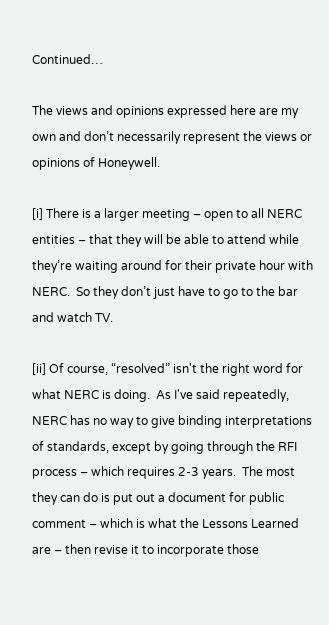Continued…

The views and opinions expressed here are my own and don’t necessarily represent the views or opinions of Honeywell.

[i] There is a larger meeting – open to all NERC entities – that they will be able to attend while they’re waiting around for their private hour with NERC.  So they don’t just have to go to the bar and watch TV.

[ii] Of course, “resolved” isn't the right word for what NERC is doing.  As I've said repeatedly, NERC has no way to give binding interpretations of standards, except by going through the RFI process – which requires 2-3 years.  The most they can do is put out a document for public comment – which is what the Lessons Learned are – then revise it to incorporate those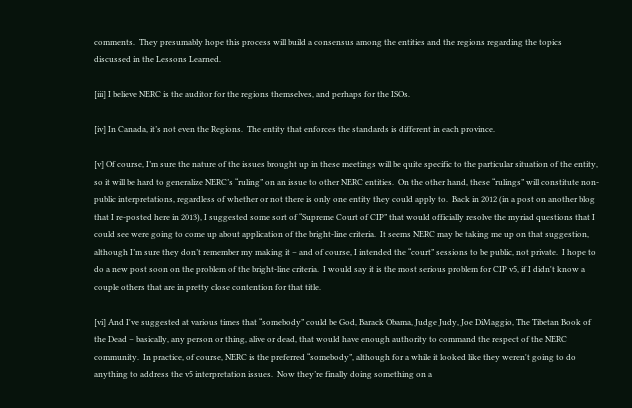comments.  They presumably hope this process will build a consensus among the entities and the regions regarding the topics discussed in the Lessons Learned.

[iii] I believe NERC is the auditor for the regions themselves, and perhaps for the ISOs.

[iv] In Canada, it’s not even the Regions.  The entity that enforces the standards is different in each province.

[v] Of course, I’m sure the nature of the issues brought up in these meetings will be quite specific to the particular situation of the entity, so it will be hard to generalize NERC’s “ruling” on an issue to other NERC entities.  On the other hand, these “rulings” will constitute non-public interpretations, regardless of whether or not there is only one entity they could apply to.  Back in 2012 (in a post on another blog that I re-posted here in 2013), I suggested some sort of “Supreme Court of CIP” that would officially resolve the myriad questions that I could see were going to come up about application of the bright-line criteria.  It seems NERC may be taking me up on that suggestion, although I’m sure they don’t remember my making it – and of course, I intended the “court” sessions to be public, not private.  I hope to do a new post soon on the problem of the bright-line criteria.  I would say it is the most serious problem for CIP v5, if I didn't know a couple others that are in pretty close contention for that title.

[vi] And I've suggested at various times that “somebody” could be God, Barack Obama, Judge Judy, Joe DiMaggio, The Tibetan Book of the Dead – basically, any person or thing, alive or dead, that would have enough authority to command the respect of the NERC community.  In practice, of course, NERC is the preferred “somebody”, although for a while it looked like they weren't going to do anything to address the v5 interpretation issues.  Now they’re finally doing something on a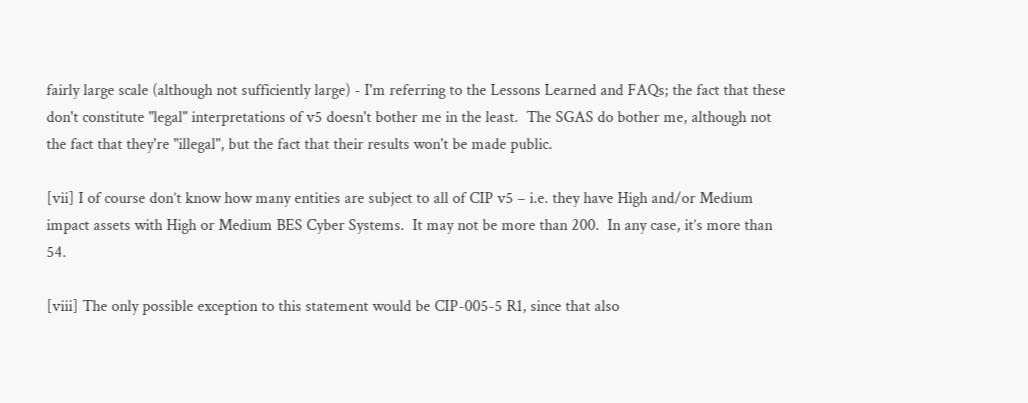fairly large scale (although not sufficiently large) - I'm referring to the Lessons Learned and FAQs; the fact that these don't constitute "legal" interpretations of v5 doesn't bother me in the least.  The SGAS do bother me, although not the fact that they're "illegal", but the fact that their results won't be made public.

[vii] I of course don’t know how many entities are subject to all of CIP v5 – i.e. they have High and/or Medium impact assets with High or Medium BES Cyber Systems.  It may not be more than 200.  In any case, it’s more than 54.

[viii] The only possible exception to this statement would be CIP-005-5 R1, since that also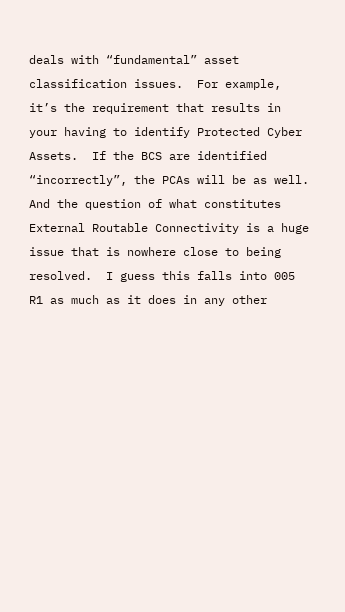deals with “fundamental” asset classification issues.  For example, it’s the requirement that results in your having to identify Protected Cyber Assets.  If the BCS are identified “incorrectly”, the PCAs will be as well.  And the question of what constitutes External Routable Connectivity is a huge issue that is nowhere close to being resolved.  I guess this falls into 005 R1 as much as it does in any other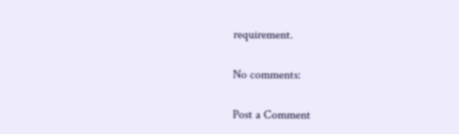requirement.

No comments:

Post a Comment